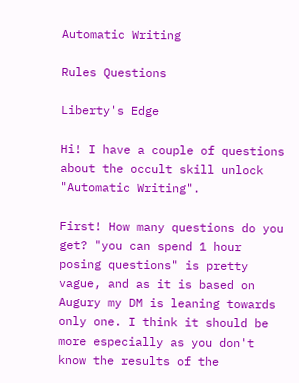Automatic Writing

Rules Questions

Liberty's Edge

Hi! I have a couple of questions about the occult skill unlock "Automatic Writing".

First! How many questions do you get? "you can spend 1 hour posing questions" is pretty vague, and as it is based on Augury my DM is leaning towards only one. I think it should be more especially as you don't know the results of the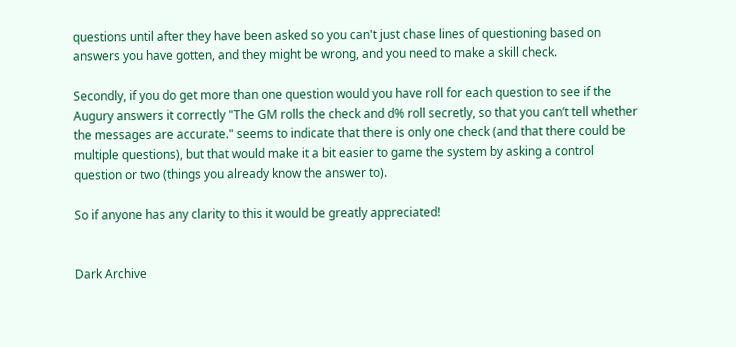questions until after they have been asked so you can't just chase lines of questioning based on answers you have gotten, and they might be wrong, and you need to make a skill check.

Secondly, if you do get more than one question would you have roll for each question to see if the Augury answers it correctly "The GM rolls the check and d% roll secretly, so that you can’t tell whether the messages are accurate." seems to indicate that there is only one check (and that there could be multiple questions), but that would make it a bit easier to game the system by asking a control question or two (things you already know the answer to).

So if anyone has any clarity to this it would be greatly appreciated!


Dark Archive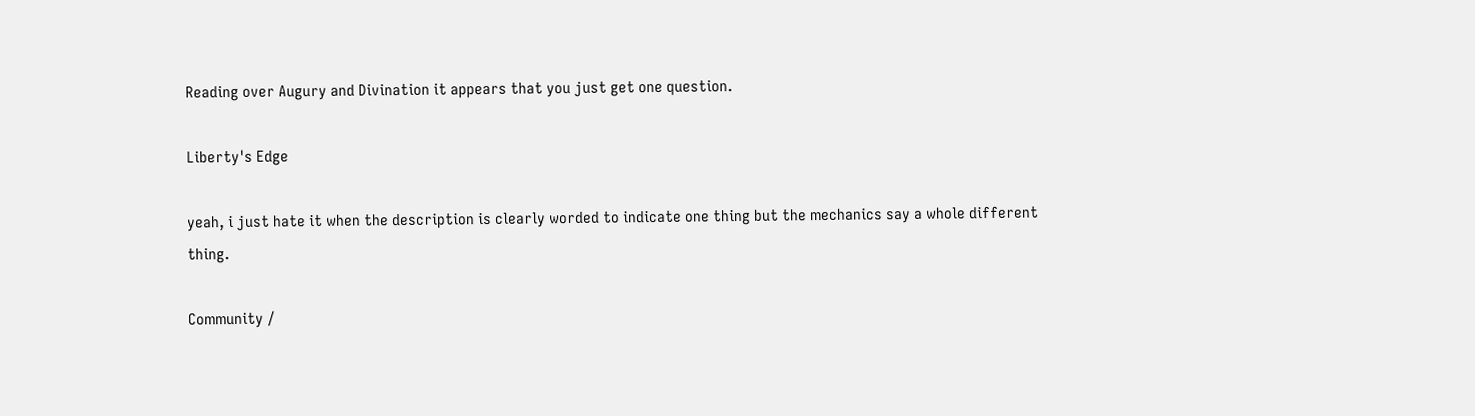Reading over Augury and Divination it appears that you just get one question.

Liberty's Edge

yeah, i just hate it when the description is clearly worded to indicate one thing but the mechanics say a whole different thing.

Community /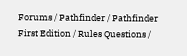Forums / Pathfinder / Pathfinder First Edition / Rules Questions /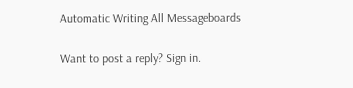Automatic Writing All Messageboards

Want to post a reply? Sign in.